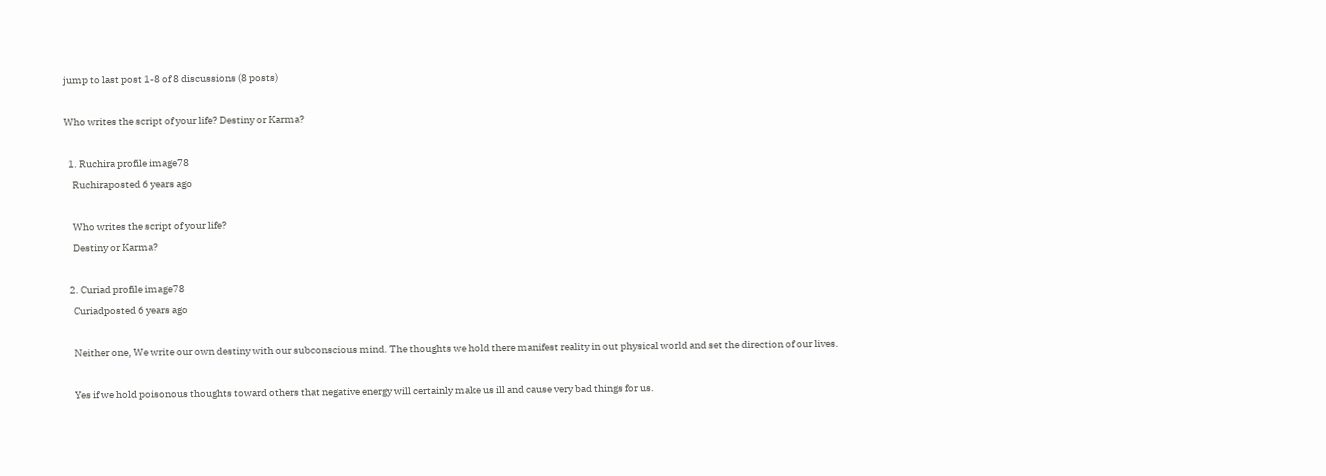jump to last post 1-8 of 8 discussions (8 posts)

Who writes the script of your life? Destiny or Karma?

  1. Ruchira profile image78
    Ruchiraposted 6 years ago

    Who writes the script of your life?
    Destiny or Karma?

  2. Curiad profile image78
    Curiadposted 6 years ago

    Neither one, We write our own destiny with our subconscious mind. The thoughts we hold there manifest reality in out physical world and set the direction of our lives.

    Yes if we hold poisonous thoughts toward others that negative energy will certainly make us ill and cause very bad things for us.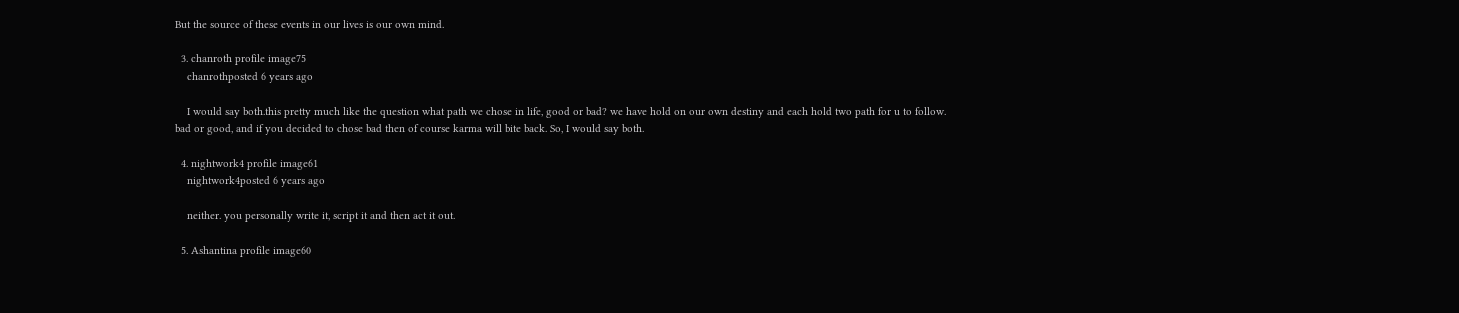But the source of these events in our lives is our own mind.

  3. chanroth profile image75
    chanrothposted 6 years ago

    I would say both.this pretty much like the question what path we chose in life, good or bad? we have hold on our own destiny and each hold two path for u to follow. bad or good, and if you decided to chose bad then of course karma will bite back. So, I would say both.

  4. nightwork4 profile image61
    nightwork4posted 6 years ago

    neither. you personally write it, script it and then act it out.

  5. Ashantina profile image60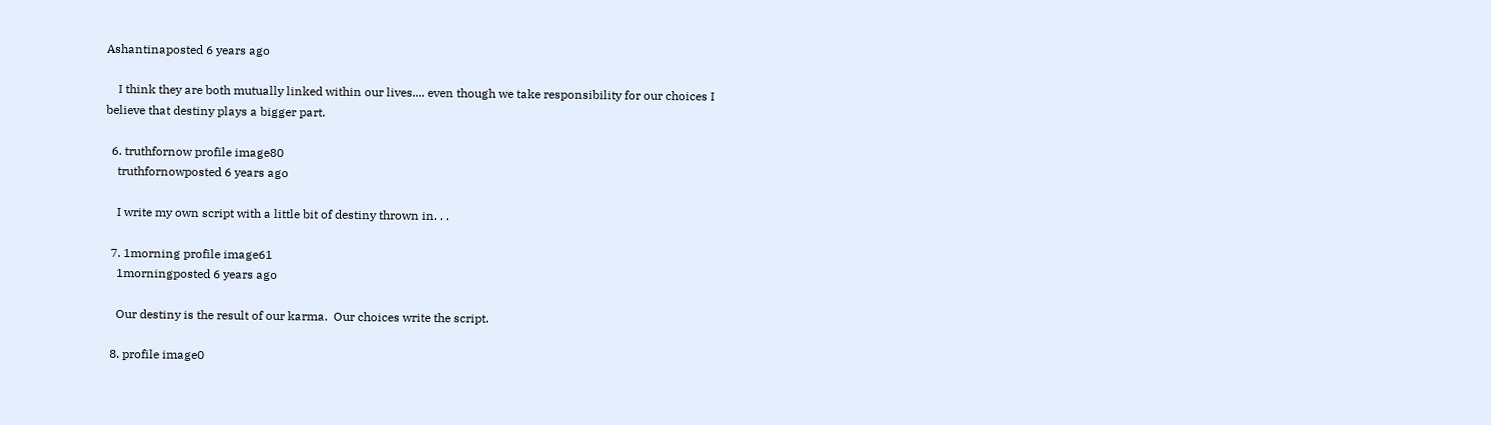Ashantinaposted 6 years ago

    I think they are both mutually linked within our lives.... even though we take responsibility for our choices I believe that destiny plays a bigger part.

  6. truthfornow profile image80
    truthfornowposted 6 years ago

    I write my own script with a little bit of destiny thrown in. . .

  7. 1morning profile image61
    1morningposted 6 years ago

    Our destiny is the result of our karma.  Our choices write the script.

  8. profile image0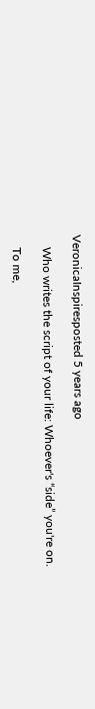VeronicaInspiresposted 5 years ago

    Who writes the script of your life: Whoever's “side” you're on.

    To me,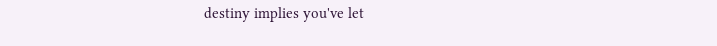destiny implies you've let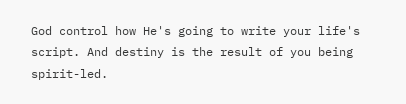God control how He's going to write your life's script. And destiny is the result of you being spirit-led.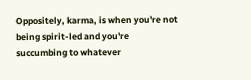Oppositely, karma, is when you're not being spirit-led and you're succumbing to whatever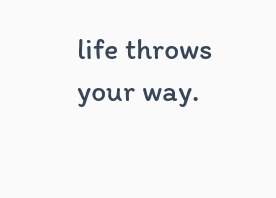life throws your way.